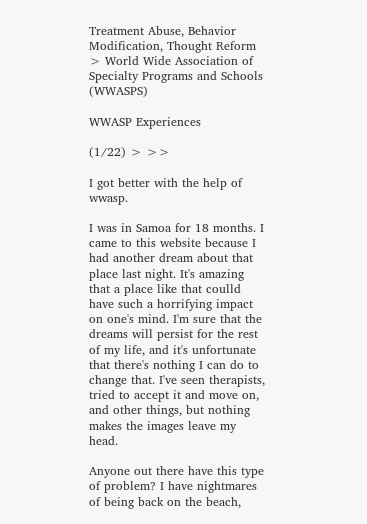Treatment Abuse, Behavior Modification, Thought Reform > World Wide Association of Specialty Programs and Schools (WWASPS)

WWASP Experiences

(1/22) > >>

I got better with the help of wwasp.

I was in Samoa for 18 months. I came to this website because I had another dream about that place last night. It's amazing that a place like that coulld have such a horrifying impact on one's mind. I'm sure that the dreams will persist for the rest of my life, and it's unfortunate that there's nothing I can do to change that. I've seen therapists, tried to accept it and move on, and other things, but nothing makes the images leave my head.

Anyone out there have this type of problem? I have nightmares of being back on the beach,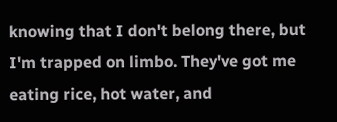knowing that I don't belong there, but I'm trapped on limbo. They've got me eating rice, hot water, and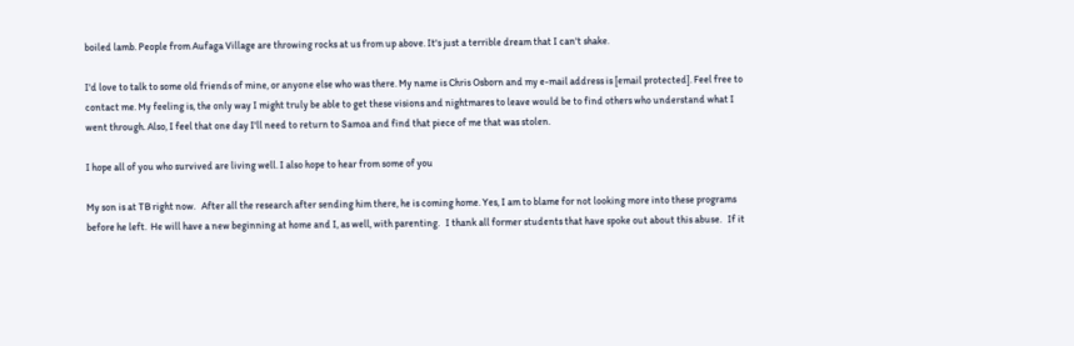boiled lamb. People from Aufaga Village are throwing rocks at us from up above. It's just a terrible dream that I can't shake.

I'd love to talk to some old friends of mine, or anyone else who was there. My name is Chris Osborn and my e-mail address is [email protected]. Feel free to contact me. My feeling is, the only way I might truly be able to get these visions and nightmares to leave would be to find others who understand what I went through. Also, I feel that one day I'll need to return to Samoa and find that piece of me that was stolen.

I hope all of you who survived are living well. I also hope to hear from some of you

My son is at TB right now.   After all the research after sending him there, he is coming home. Yes, I am to blame for not looking more into these programs before he left.  He will have a new beginning at home and I, as well, with parenting.   I thank all former students that have spoke out about this abuse.   If it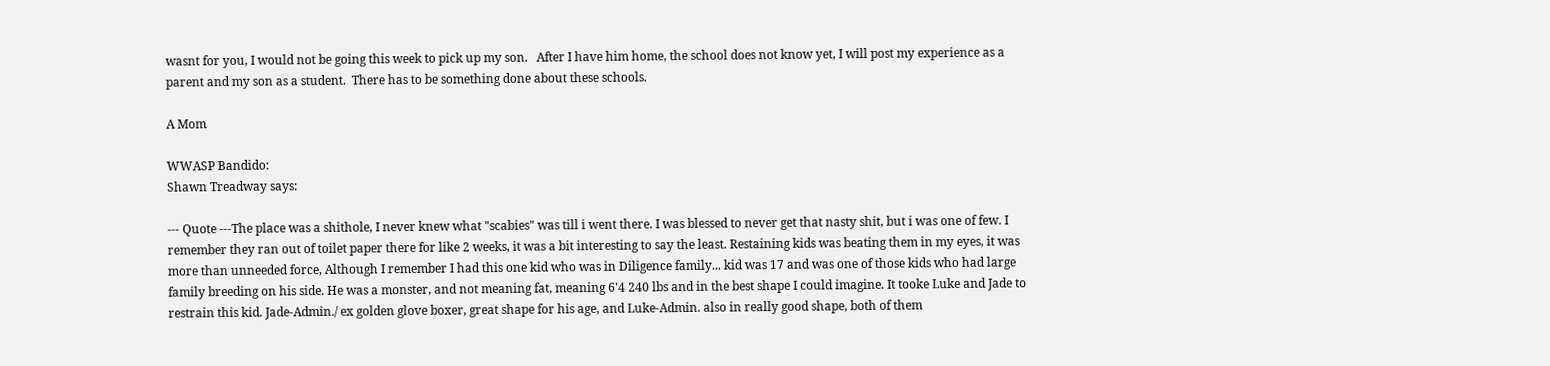wasnt for you, I would not be going this week to pick up my son.   After I have him home, the school does not know yet, I will post my experience as a parent and my son as a student.  There has to be something done about these schools.

A Mom

WWASP Bandido:
Shawn Treadway says:

--- Quote ---The place was a shithole, I never knew what "scabies" was till i went there. I was blessed to never get that nasty shit, but i was one of few. I remember they ran out of toilet paper there for like 2 weeks, it was a bit interesting to say the least. Restaining kids was beating them in my eyes, it was more than unneeded force, Although I remember I had this one kid who was in Diligence family... kid was 17 and was one of those kids who had large family breeding on his side. He was a monster, and not meaning fat, meaning 6'4 240 lbs and in the best shape I could imagine. It tooke Luke and Jade to restrain this kid. Jade-Admin./ ex golden glove boxer, great shape for his age, and Luke-Admin. also in really good shape, both of them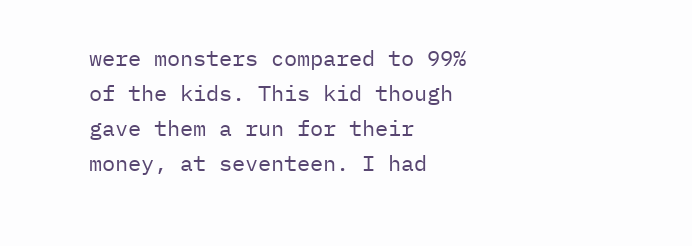were monsters compared to 99% of the kids. This kid though gave them a run for their money, at seventeen. I had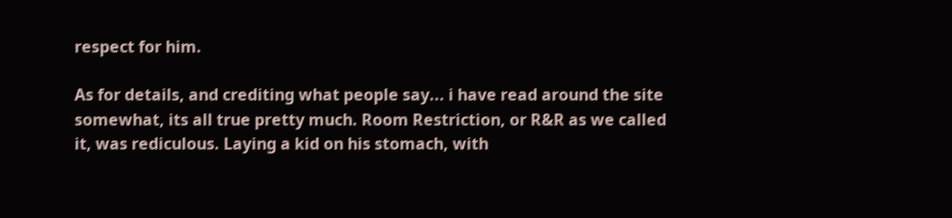respect for him.

As for details, and crediting what people say... i have read around the site somewhat, its all true pretty much. Room Restriction, or R&R as we called it, was rediculous. Laying a kid on his stomach, with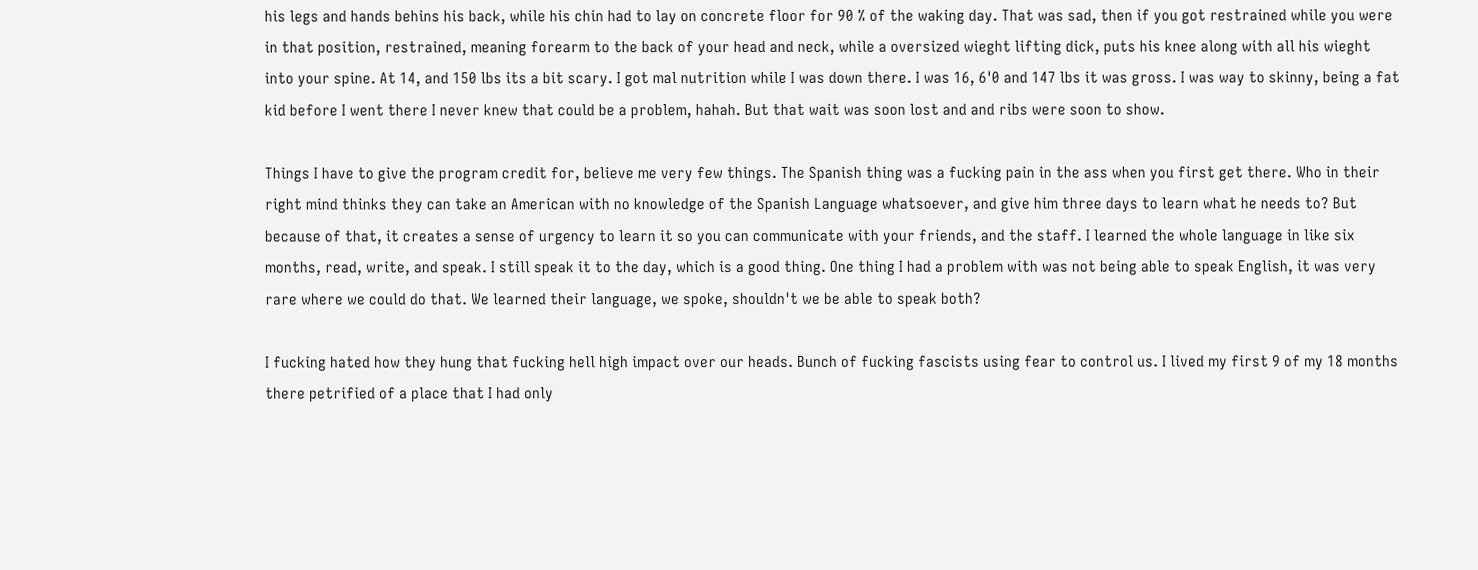his legs and hands behins his back, while his chin had to lay on concrete floor for 90 % of the waking day. That was sad, then if you got restrained while you were in that position, restrained, meaning forearm to the back of your head and neck, while a oversized wieght lifting dick, puts his knee along with all his wieght into your spine. At 14, and 150 lbs its a bit scary. I got mal nutrition while I was down there. I was 16, 6'0 and 147 lbs it was gross. I was way to skinny, being a fat kid before I went there I never knew that could be a problem, hahah. But that wait was soon lost and and ribs were soon to show.

Things I have to give the program credit for, believe me very few things. The Spanish thing was a fucking pain in the ass when you first get there. Who in their right mind thinks they can take an American with no knowledge of the Spanish Language whatsoever, and give him three days to learn what he needs to? But because of that, it creates a sense of urgency to learn it so you can communicate with your friends, and the staff. I learned the whole language in like six months, read, write, and speak. I still speak it to the day, which is a good thing. One thing I had a problem with was not being able to speak English, it was very rare where we could do that. We learned their language, we spoke, shouldn't we be able to speak both?

I fucking hated how they hung that fucking hell high impact over our heads. Bunch of fucking fascists using fear to control us. I lived my first 9 of my 18 months there petrified of a place that I had only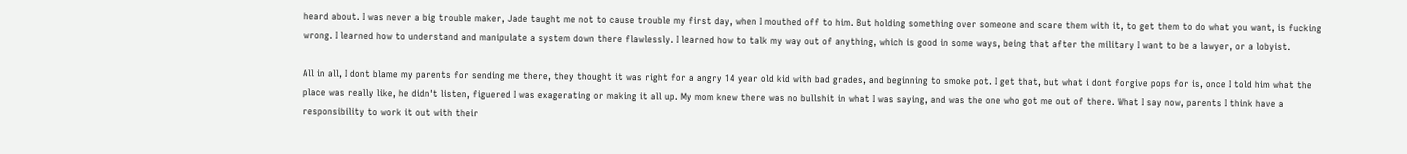heard about. I was never a big trouble maker, Jade taught me not to cause trouble my first day, when I mouthed off to him. But holding something over someone and scare them with it, to get them to do what you want, is fucking wrong. I learned how to understand and manipulate a system down there flawlessly. I learned how to talk my way out of anything, which is good in some ways, being that after the military I want to be a lawyer, or a lobyist.

All in all, I dont blame my parents for sending me there, they thought it was right for a angry 14 year old kid with bad grades, and beginning to smoke pot. I get that, but what i dont forgive pops for is, once I told him what the place was really like, he didn't listen, figuered I was exagerating or making it all up. My mom knew there was no bullshit in what I was saying, and was the one who got me out of there. What I say now, parents I think have a responsibility to work it out with their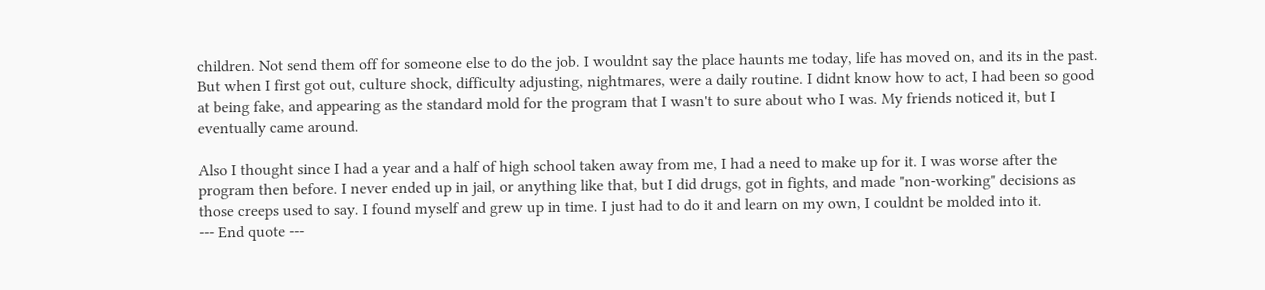children. Not send them off for someone else to do the job. I wouldnt say the place haunts me today, life has moved on, and its in the past. But when I first got out, culture shock, difficulty adjusting, nightmares, were a daily routine. I didnt know how to act, I had been so good at being fake, and appearing as the standard mold for the program that I wasn't to sure about who I was. My friends noticed it, but I eventually came around.

Also I thought since I had a year and a half of high school taken away from me, I had a need to make up for it. I was worse after the program then before. I never ended up in jail, or anything like that, but I did drugs, got in fights, and made "non-working" decisions as those creeps used to say. I found myself and grew up in time. I just had to do it and learn on my own, I couldnt be molded into it.
--- End quote ---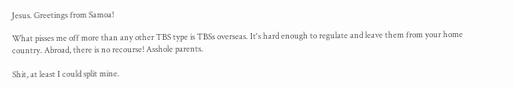Jesus. Greetings from Samoa!

What pisses me off more than any other TBS type is TBSs overseas. It's hard enough to regulate and leave them from your home country. Abroad, there is no recourse! Asshole parents.

Shit, at least I could split mine.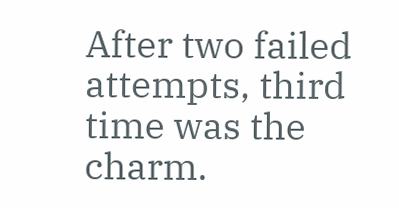After two failed attempts, third time was the charm.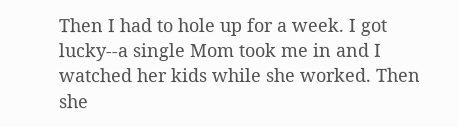Then I had to hole up for a week. I got lucky--a single Mom took me in and I watched her kids while she worked. Then she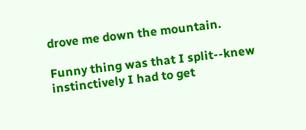drove me down the mountain.

Funny thing was that I split--knew instinctively I had to get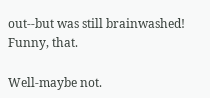out--but was still brainwashed! Funny, that.

Well-maybe not.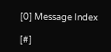[0] Message Index

[#]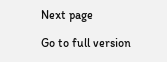Next page

Go to full version